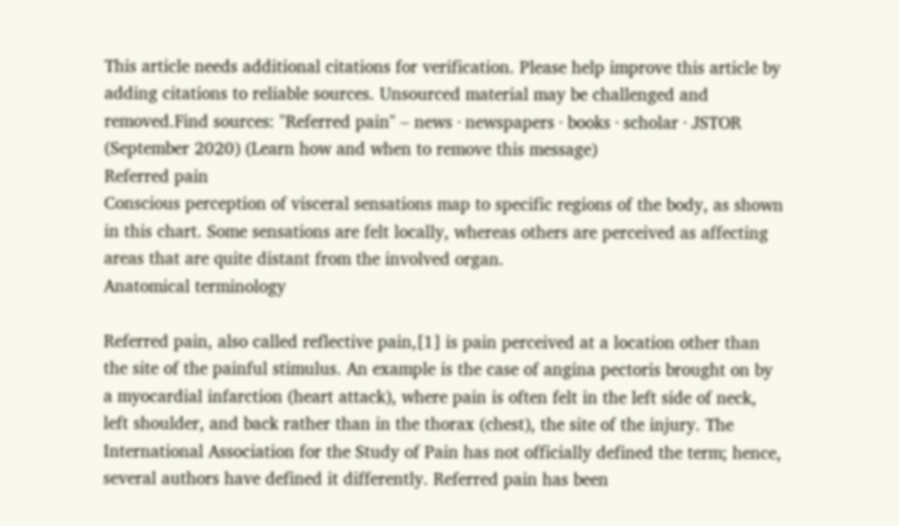This article needs additional citations for verification. Please help improve this article by adding citations to reliable sources. Unsourced material may be challenged and removed.Find sources: "Referred pain" – news · newspapers · books · scholar · JSTOR (September 2020) (Learn how and when to remove this message)
Referred pain
Conscious perception of visceral sensations map to specific regions of the body, as shown in this chart. Some sensations are felt locally, whereas others are perceived as affecting areas that are quite distant from the involved organ.
Anatomical terminology

Referred pain, also called reflective pain,[1] is pain perceived at a location other than the site of the painful stimulus. An example is the case of angina pectoris brought on by a myocardial infarction (heart attack), where pain is often felt in the left side of neck, left shoulder, and back rather than in the thorax (chest), the site of the injury. The International Association for the Study of Pain has not officially defined the term; hence, several authors have defined it differently. Referred pain has been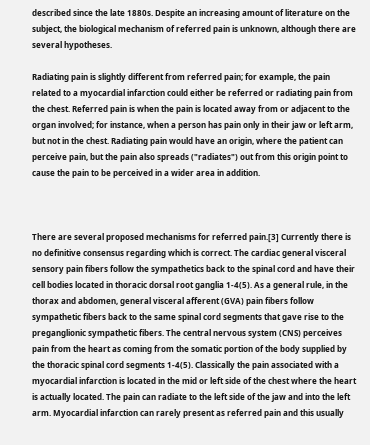described since the late 1880s. Despite an increasing amount of literature on the subject, the biological mechanism of referred pain is unknown, although there are several hypotheses.

Radiating pain is slightly different from referred pain; for example, the pain related to a myocardial infarction could either be referred or radiating pain from the chest. Referred pain is when the pain is located away from or adjacent to the organ involved; for instance, when a person has pain only in their jaw or left arm, but not in the chest. Radiating pain would have an origin, where the patient can perceive pain, but the pain also spreads ("radiates") out from this origin point to cause the pain to be perceived in a wider area in addition.



There are several proposed mechanisms for referred pain.[3] Currently there is no definitive consensus regarding which is correct. The cardiac general visceral sensory pain fibers follow the sympathetics back to the spinal cord and have their cell bodies located in thoracic dorsal root ganglia 1-4(5). As a general rule, in the thorax and abdomen, general visceral afferent (GVA) pain fibers follow sympathetic fibers back to the same spinal cord segments that gave rise to the preganglionic sympathetic fibers. The central nervous system (CNS) perceives pain from the heart as coming from the somatic portion of the body supplied by the thoracic spinal cord segments 1-4(5). Classically the pain associated with a myocardial infarction is located in the mid or left side of the chest where the heart is actually located. The pain can radiate to the left side of the jaw and into the left arm. Myocardial infarction can rarely present as referred pain and this usually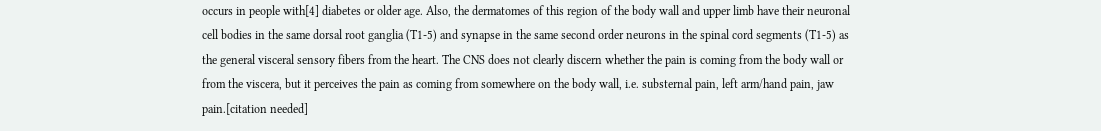occurs in people with[4] diabetes or older age. Also, the dermatomes of this region of the body wall and upper limb have their neuronal cell bodies in the same dorsal root ganglia (T1-5) and synapse in the same second order neurons in the spinal cord segments (T1-5) as the general visceral sensory fibers from the heart. The CNS does not clearly discern whether the pain is coming from the body wall or from the viscera, but it perceives the pain as coming from somewhere on the body wall, i.e. substernal pain, left arm/hand pain, jaw pain.[citation needed]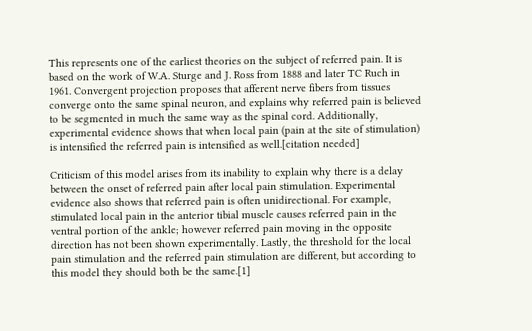This represents one of the earliest theories on the subject of referred pain. It is based on the work of W.A. Sturge and J. Ross from 1888 and later TC Ruch in 1961. Convergent projection proposes that afferent nerve fibers from tissues converge onto the same spinal neuron, and explains why referred pain is believed to be segmented in much the same way as the spinal cord. Additionally, experimental evidence shows that when local pain (pain at the site of stimulation) is intensified the referred pain is intensified as well.[citation needed]

Criticism of this model arises from its inability to explain why there is a delay between the onset of referred pain after local pain stimulation. Experimental evidence also shows that referred pain is often unidirectional. For example, stimulated local pain in the anterior tibial muscle causes referred pain in the ventral portion of the ankle; however referred pain moving in the opposite direction has not been shown experimentally. Lastly, the threshold for the local pain stimulation and the referred pain stimulation are different, but according to this model they should both be the same.[1]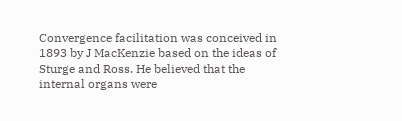Convergence facilitation was conceived in 1893 by J MacKenzie based on the ideas of Sturge and Ross. He believed that the internal organs were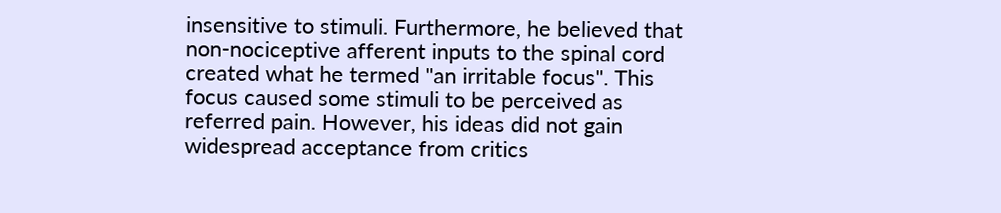insensitive to stimuli. Furthermore, he believed that non-nociceptive afferent inputs to the spinal cord created what he termed "an irritable focus". This focus caused some stimuli to be perceived as referred pain. However, his ideas did not gain widespread acceptance from critics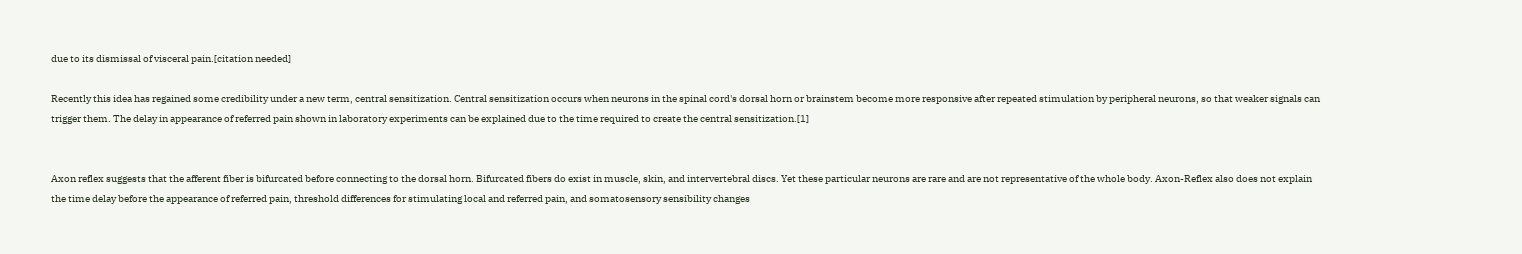due to its dismissal of visceral pain.[citation needed]

Recently this idea has regained some credibility under a new term, central sensitization. Central sensitization occurs when neurons in the spinal cord's dorsal horn or brainstem become more responsive after repeated stimulation by peripheral neurons, so that weaker signals can trigger them. The delay in appearance of referred pain shown in laboratory experiments can be explained due to the time required to create the central sensitization.[1]


Axon reflex suggests that the afferent fiber is bifurcated before connecting to the dorsal horn. Bifurcated fibers do exist in muscle, skin, and intervertebral discs. Yet these particular neurons are rare and are not representative of the whole body. Axon-Reflex also does not explain the time delay before the appearance of referred pain, threshold differences for stimulating local and referred pain, and somatosensory sensibility changes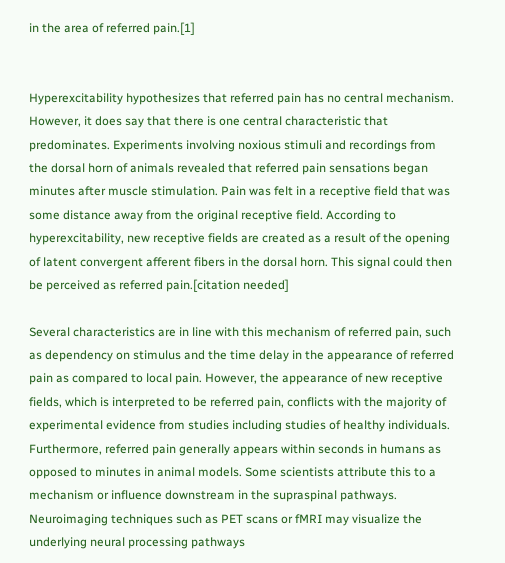in the area of referred pain.[1]


Hyperexcitability hypothesizes that referred pain has no central mechanism. However, it does say that there is one central characteristic that predominates. Experiments involving noxious stimuli and recordings from the dorsal horn of animals revealed that referred pain sensations began minutes after muscle stimulation. Pain was felt in a receptive field that was some distance away from the original receptive field. According to hyperexcitability, new receptive fields are created as a result of the opening of latent convergent afferent fibers in the dorsal horn. This signal could then be perceived as referred pain.[citation needed]

Several characteristics are in line with this mechanism of referred pain, such as dependency on stimulus and the time delay in the appearance of referred pain as compared to local pain. However, the appearance of new receptive fields, which is interpreted to be referred pain, conflicts with the majority of experimental evidence from studies including studies of healthy individuals. Furthermore, referred pain generally appears within seconds in humans as opposed to minutes in animal models. Some scientists attribute this to a mechanism or influence downstream in the supraspinal pathways. Neuroimaging techniques such as PET scans or fMRI may visualize the underlying neural processing pathways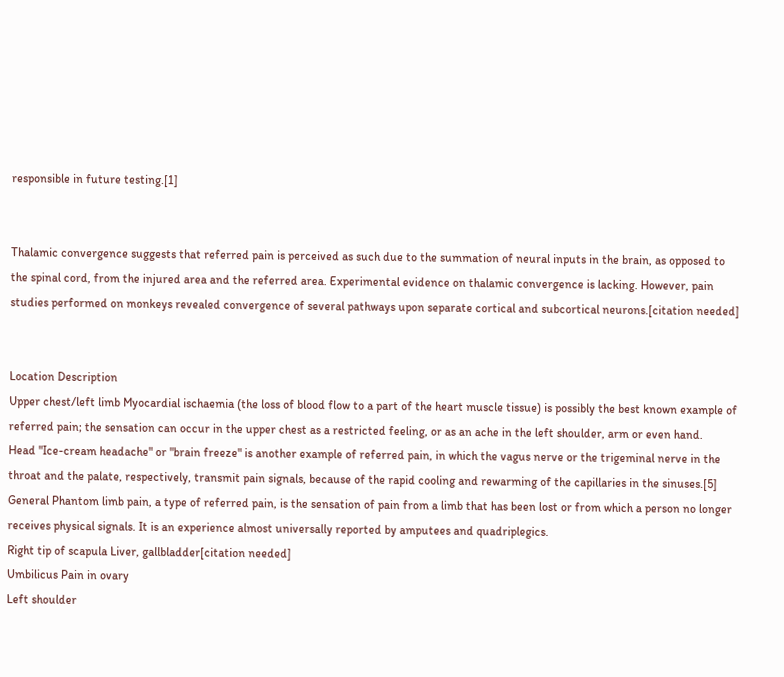responsible in future testing.[1]


Thalamic convergence suggests that referred pain is perceived as such due to the summation of neural inputs in the brain, as opposed to the spinal cord, from the injured area and the referred area. Experimental evidence on thalamic convergence is lacking. However, pain studies performed on monkeys revealed convergence of several pathways upon separate cortical and subcortical neurons.[citation needed]


Location Description
Upper chest/left limb Myocardial ischaemia (the loss of blood flow to a part of the heart muscle tissue) is possibly the best known example of referred pain; the sensation can occur in the upper chest as a restricted feeling, or as an ache in the left shoulder, arm or even hand.
Head "Ice-cream headache" or "brain freeze" is another example of referred pain, in which the vagus nerve or the trigeminal nerve in the throat and the palate, respectively, transmit pain signals, because of the rapid cooling and rewarming of the capillaries in the sinuses.[5]
General Phantom limb pain, a type of referred pain, is the sensation of pain from a limb that has been lost or from which a person no longer receives physical signals. It is an experience almost universally reported by amputees and quadriplegics.
Right tip of scapula Liver, gallbladder[citation needed]
Umbilicus Pain in ovary
Left shoulder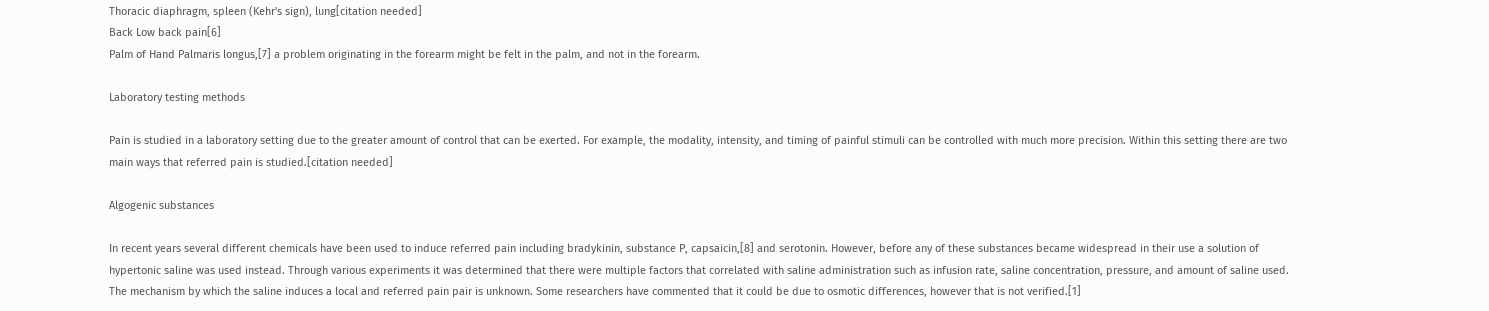Thoracic diaphragm, spleen (Kehr's sign), lung[citation needed]
Back Low back pain[6]
Palm of Hand Palmaris longus,[7] a problem originating in the forearm might be felt in the palm, and not in the forearm.

Laboratory testing methods

Pain is studied in a laboratory setting due to the greater amount of control that can be exerted. For example, the modality, intensity, and timing of painful stimuli can be controlled with much more precision. Within this setting there are two main ways that referred pain is studied.[citation needed]

Algogenic substances

In recent years several different chemicals have been used to induce referred pain including bradykinin, substance P, capsaicin,[8] and serotonin. However, before any of these substances became widespread in their use a solution of hypertonic saline was used instead. Through various experiments it was determined that there were multiple factors that correlated with saline administration such as infusion rate, saline concentration, pressure, and amount of saline used. The mechanism by which the saline induces a local and referred pain pair is unknown. Some researchers have commented that it could be due to osmotic differences, however that is not verified.[1]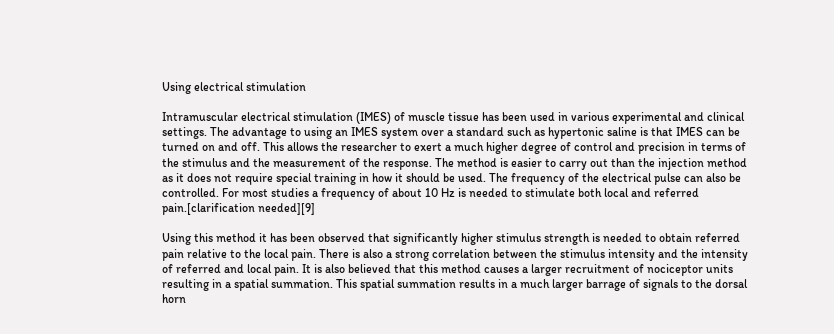Using electrical stimulation

Intramuscular electrical stimulation (IMES) of muscle tissue has been used in various experimental and clinical settings. The advantage to using an IMES system over a standard such as hypertonic saline is that IMES can be turned on and off. This allows the researcher to exert a much higher degree of control and precision in terms of the stimulus and the measurement of the response. The method is easier to carry out than the injection method as it does not require special training in how it should be used. The frequency of the electrical pulse can also be controlled. For most studies a frequency of about 10 Hz is needed to stimulate both local and referred pain.[clarification needed][9]

Using this method it has been observed that significantly higher stimulus strength is needed to obtain referred pain relative to the local pain. There is also a strong correlation between the stimulus intensity and the intensity of referred and local pain. It is also believed that this method causes a larger recruitment of nociceptor units resulting in a spatial summation. This spatial summation results in a much larger barrage of signals to the dorsal horn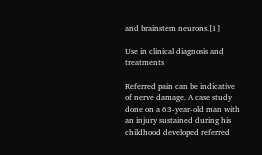and brainstem neurons.[1]

Use in clinical diagnosis and treatments

Referred pain can be indicative of nerve damage. A case study done on a 63-year-old man with an injury sustained during his childhood developed referred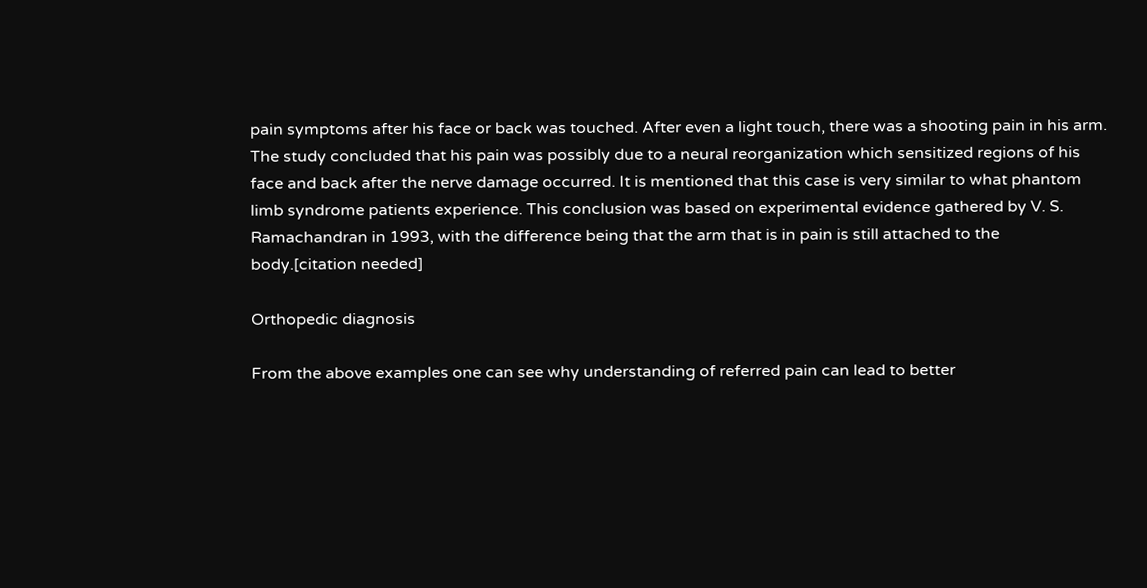pain symptoms after his face or back was touched. After even a light touch, there was a shooting pain in his arm. The study concluded that his pain was possibly due to a neural reorganization which sensitized regions of his face and back after the nerve damage occurred. It is mentioned that this case is very similar to what phantom limb syndrome patients experience. This conclusion was based on experimental evidence gathered by V. S. Ramachandran in 1993, with the difference being that the arm that is in pain is still attached to the body.[citation needed]

Orthopedic diagnosis

From the above examples one can see why understanding of referred pain can lead to better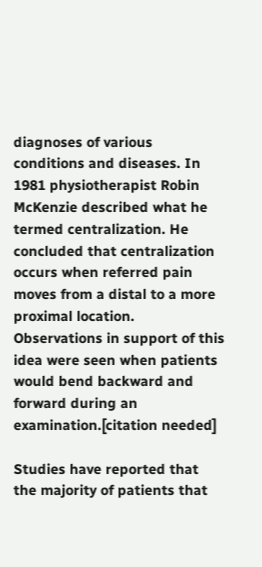diagnoses of various conditions and diseases. In 1981 physiotherapist Robin McKenzie described what he termed centralization. He concluded that centralization occurs when referred pain moves from a distal to a more proximal location. Observations in support of this idea were seen when patients would bend backward and forward during an examination.[citation needed]

Studies have reported that the majority of patients that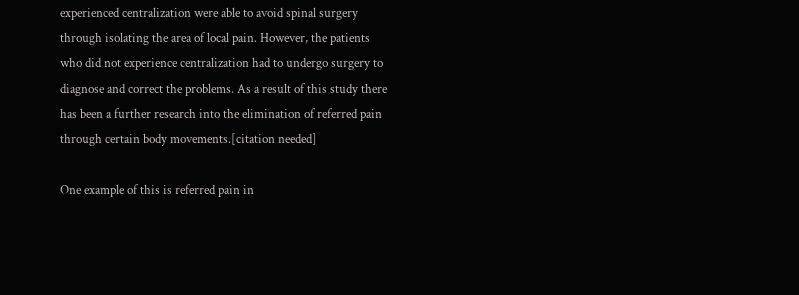experienced centralization were able to avoid spinal surgery through isolating the area of local pain. However, the patients who did not experience centralization had to undergo surgery to diagnose and correct the problems. As a result of this study there has been a further research into the elimination of referred pain through certain body movements.[citation needed]

One example of this is referred pain in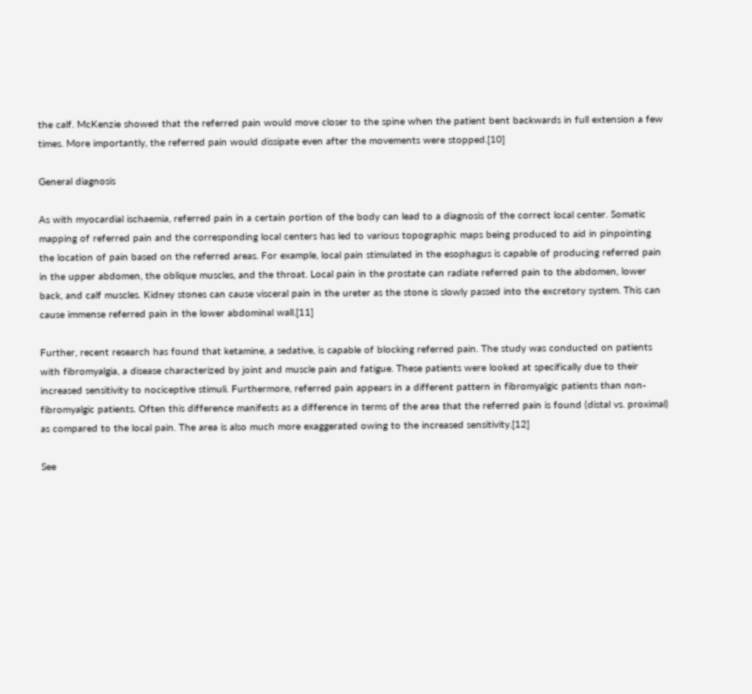the calf. McKenzie showed that the referred pain would move closer to the spine when the patient bent backwards in full extension a few times. More importantly, the referred pain would dissipate even after the movements were stopped.[10]

General diagnosis

As with myocardial ischaemia, referred pain in a certain portion of the body can lead to a diagnosis of the correct local center. Somatic mapping of referred pain and the corresponding local centers has led to various topographic maps being produced to aid in pinpointing the location of pain based on the referred areas. For example, local pain stimulated in the esophagus is capable of producing referred pain in the upper abdomen, the oblique muscles, and the throat. Local pain in the prostate can radiate referred pain to the abdomen, lower back, and calf muscles. Kidney stones can cause visceral pain in the ureter as the stone is slowly passed into the excretory system. This can cause immense referred pain in the lower abdominal wall.[11]

Further, recent research has found that ketamine, a sedative, is capable of blocking referred pain. The study was conducted on patients with fibromyalgia, a disease characterized by joint and muscle pain and fatigue. These patients were looked at specifically due to their increased sensitivity to nociceptive stimuli. Furthermore, referred pain appears in a different pattern in fibromyalgic patients than non-fibromyalgic patients. Often this difference manifests as a difference in terms of the area that the referred pain is found (distal vs. proximal) as compared to the local pain. The area is also much more exaggerated owing to the increased sensitivity.[12]

See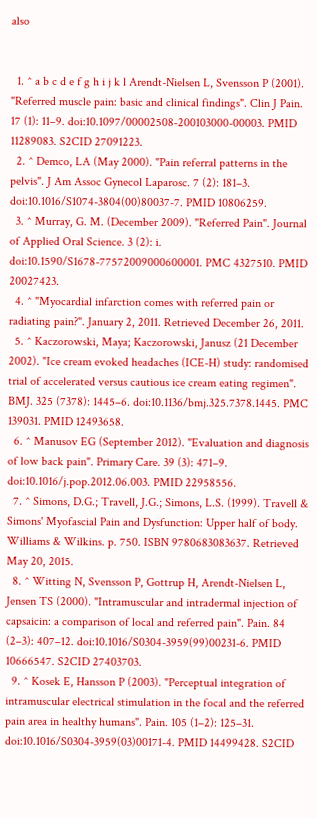also


  1. ^ a b c d e f g h i j k l Arendt-Nielsen L, Svensson P (2001). "Referred muscle pain: basic and clinical findings". Clin J Pain. 17 (1): 11–9. doi:10.1097/00002508-200103000-00003. PMID 11289083. S2CID 27091223.
  2. ^ Demco, LA (May 2000). "Pain referral patterns in the pelvis". J Am Assoc Gynecol Laparosc. 7 (2): 181–3. doi:10.1016/S1074-3804(00)80037-7. PMID 10806259.
  3. ^ Murray, G. M. (December 2009). "Referred Pain". Journal of Applied Oral Science. 3 (2): i. doi:10.1590/S1678-77572009000600001. PMC 4327510. PMID 20027423.
  4. ^ "Myocardial infarction comes with referred pain or radiating pain?". January 2, 2011. Retrieved December 26, 2011.
  5. ^ Kaczorowski, Maya; Kaczorowski, Janusz (21 December 2002). "Ice cream evoked headaches (ICE-H) study: randomised trial of accelerated versus cautious ice cream eating regimen". BMJ. 325 (7378): 1445–6. doi:10.1136/bmj.325.7378.1445. PMC 139031. PMID 12493658.
  6. ^ Manusov EG (September 2012). "Evaluation and diagnosis of low back pain". Primary Care. 39 (3): 471–9. doi:10.1016/j.pop.2012.06.003. PMID 22958556.
  7. ^ Simons, D.G.; Travell, J.G.; Simons, L.S. (1999). Travell & Simons' Myofascial Pain and Dysfunction: Upper half of body. Williams & Wilkins. p. 750. ISBN 9780683083637. Retrieved May 20, 2015.
  8. ^ Witting N, Svensson P, Gottrup H, Arendt-Nielsen L, Jensen TS (2000). "Intramuscular and intradermal injection of capsaicin: a comparison of local and referred pain". Pain. 84 (2–3): 407–12. doi:10.1016/S0304-3959(99)00231-6. PMID 10666547. S2CID 27403703.
  9. ^ Kosek E, Hansson P (2003). "Perceptual integration of intramuscular electrical stimulation in the focal and the referred pain area in healthy humans". Pain. 105 (1–2): 125–31. doi:10.1016/S0304-3959(03)00171-4. PMID 14499428. S2CID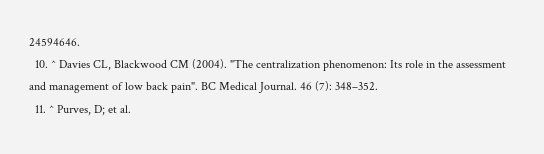24594646.
  10. ^ Davies CL, Blackwood CM (2004). "The centralization phenomenon: Its role in the assessment and management of low back pain". BC Medical Journal. 46 (7): 348–352.
  11. ^ Purves, D; et al.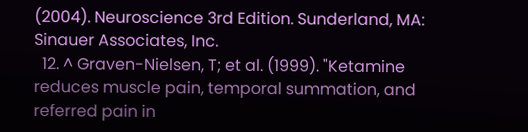(2004). Neuroscience 3rd Edition. Sunderland, MA: Sinauer Associates, Inc.
  12. ^ Graven-Nielsen, T; et al. (1999). "Ketamine reduces muscle pain, temporal summation, and referred pain in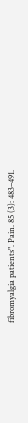fibromyalgia patients". Pain. 85 (3): 483–491.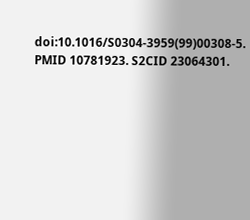doi:10.1016/S0304-3959(99)00308-5. PMID 10781923. S2CID 23064301.